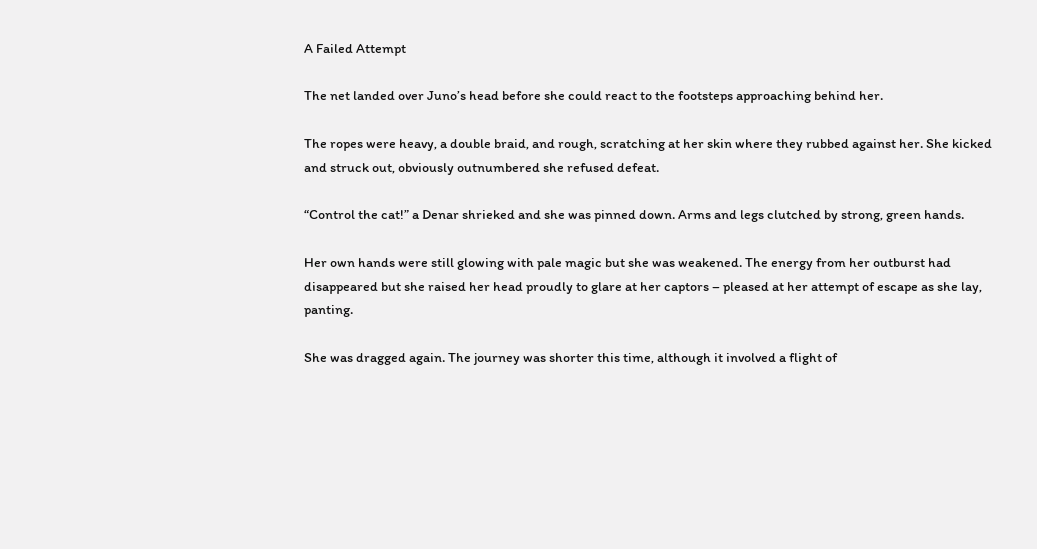A Failed Attempt

The net landed over Juno’s head before she could react to the footsteps approaching behind her.

The ropes were heavy, a double braid, and rough, scratching at her skin where they rubbed against her. She kicked and struck out, obviously outnumbered she refused defeat.

“Control the cat!” a Denar shrieked and she was pinned down. Arms and legs clutched by strong, green hands.

Her own hands were still glowing with pale magic but she was weakened. The energy from her outburst had disappeared but she raised her head proudly to glare at her captors – pleased at her attempt of escape as she lay, panting.

She was dragged again. The journey was shorter this time, although it involved a flight of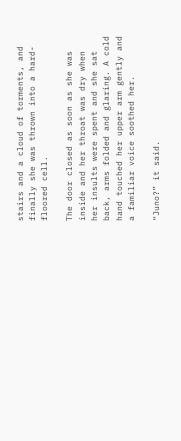stairs and a cloud of torments, and finally she was thrown into a hard-floored cell.

The door closed as soon as she was inside and her throat was dry when her insults were spent and she sat back, arms folded and glaring. A cold hand touched her upper arm gently and a familiar voice soothed her.

“Juno?” it said.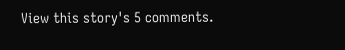View this story's 5 comments.